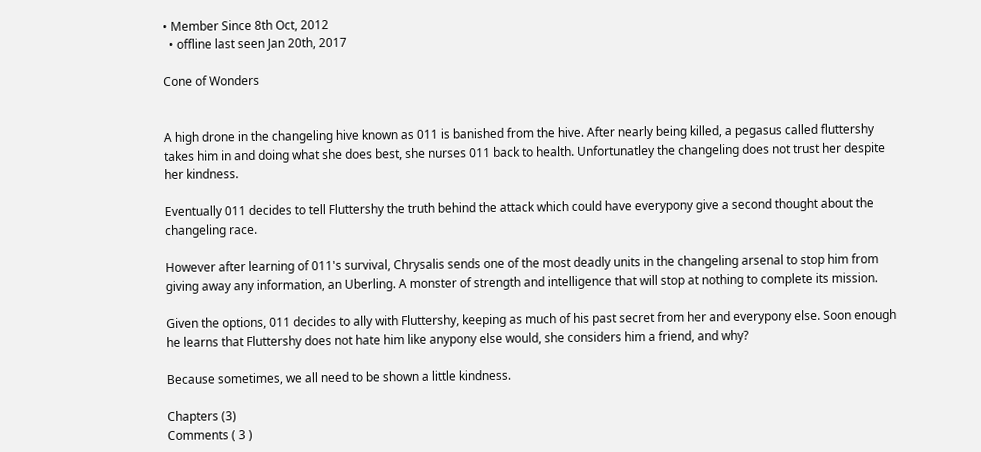• Member Since 8th Oct, 2012
  • offline last seen Jan 20th, 2017

Cone of Wonders


A high drone in the changeling hive known as 011 is banished from the hive. After nearly being killed, a pegasus called fluttershy takes him in and doing what she does best, she nurses 011 back to health. Unfortunatley the changeling does not trust her despite her kindness.

Eventually 011 decides to tell Fluttershy the truth behind the attack which could have everypony give a second thought about the changeling race.

However after learning of 011's survival, Chrysalis sends one of the most deadly units in the changeling arsenal to stop him from giving away any information, an Uberling. A monster of strength and intelligence that will stop at nothing to complete its mission.

Given the options, 011 decides to ally with Fluttershy, keeping as much of his past secret from her and everypony else. Soon enough he learns that Fluttershy does not hate him like anypony else would, she considers him a friend, and why?

Because sometimes, we all need to be shown a little kindness.

Chapters (3)
Comments ( 3 )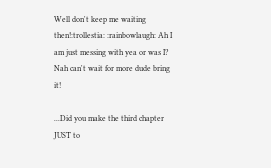Well don't keep me waiting then!:trollestia: :rainbowlaugh: Ah I am just messing with yea or was I? Nah can't wait for more dude bring it!

...Did you make the third chapter JUST to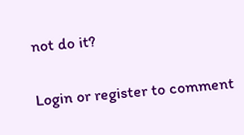not do it?

Login or register to comment